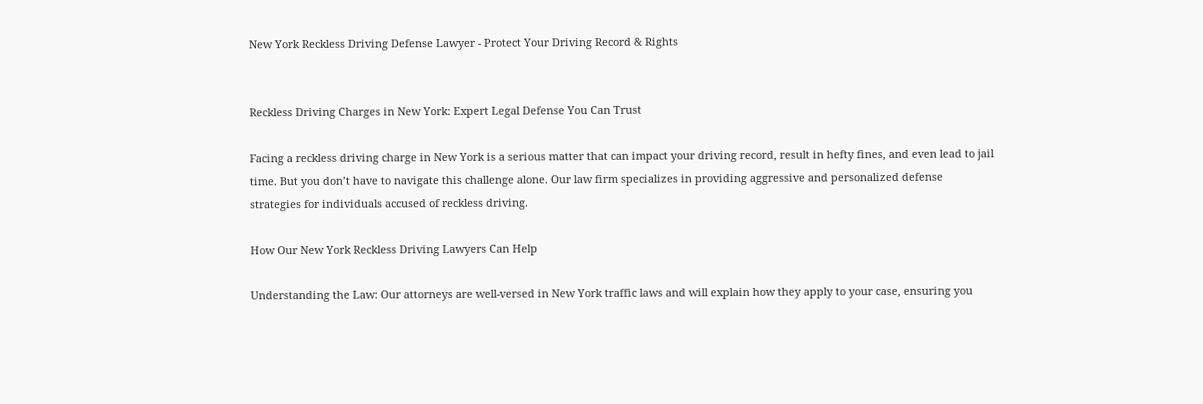New York Reckless Driving Defense Lawyer - Protect Your Driving Record & Rights


Reckless Driving Charges in New York: Expert Legal Defense You Can Trust

Facing a reckless driving charge in New York is a serious matter that can impact your driving record, result in hefty fines, and even lead to jail time. But you don’t have to navigate this challenge alone. Our law firm specializes in providing aggressive and personalized defense strategies for individuals accused of reckless driving.

How Our New York Reckless Driving Lawyers Can Help

Understanding the Law: Our attorneys are well-versed in New York traffic laws and will explain how they apply to your case, ensuring you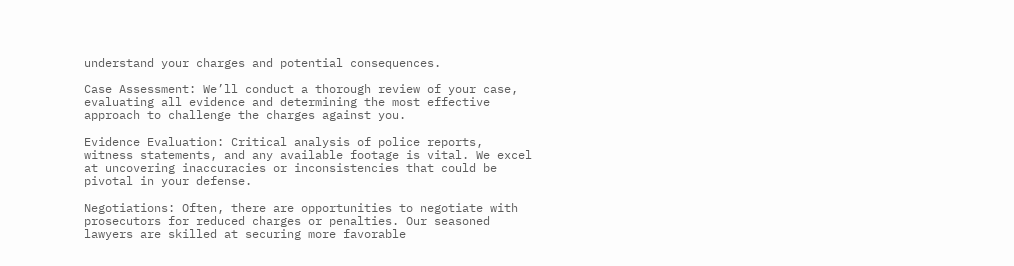understand your charges and potential consequences.

Case Assessment: We’ll conduct a thorough review of your case, evaluating all evidence and determining the most effective approach to challenge the charges against you.

Evidence Evaluation: Critical analysis of police reports, witness statements, and any available footage is vital. We excel at uncovering inaccuracies or inconsistencies that could be pivotal in your defense.

Negotiations: Often, there are opportunities to negotiate with prosecutors for reduced charges or penalties. Our seasoned lawyers are skilled at securing more favorable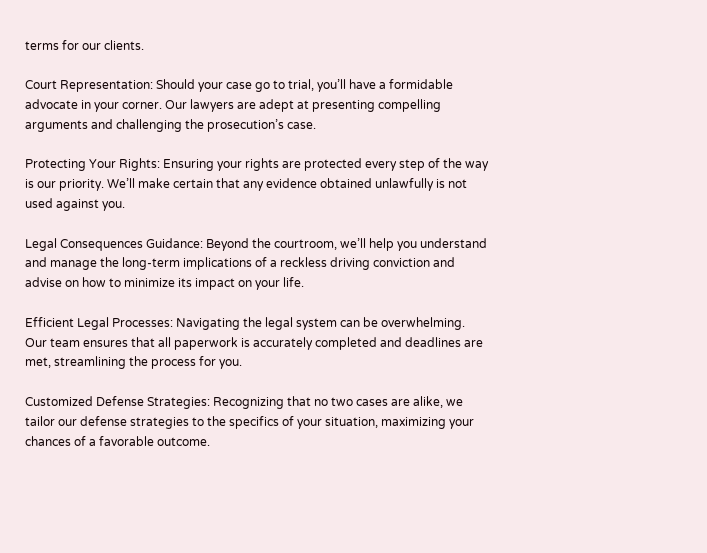terms for our clients.

Court Representation: Should your case go to trial, you’ll have a formidable advocate in your corner. Our lawyers are adept at presenting compelling arguments and challenging the prosecution’s case.

Protecting Your Rights: Ensuring your rights are protected every step of the way is our priority. We’ll make certain that any evidence obtained unlawfully is not used against you.

Legal Consequences Guidance: Beyond the courtroom, we’ll help you understand and manage the long-term implications of a reckless driving conviction and advise on how to minimize its impact on your life.

Efficient Legal Processes: Navigating the legal system can be overwhelming. Our team ensures that all paperwork is accurately completed and deadlines are met, streamlining the process for you.

Customized Defense Strategies: Recognizing that no two cases are alike, we tailor our defense strategies to the specifics of your situation, maximizing your chances of a favorable outcome.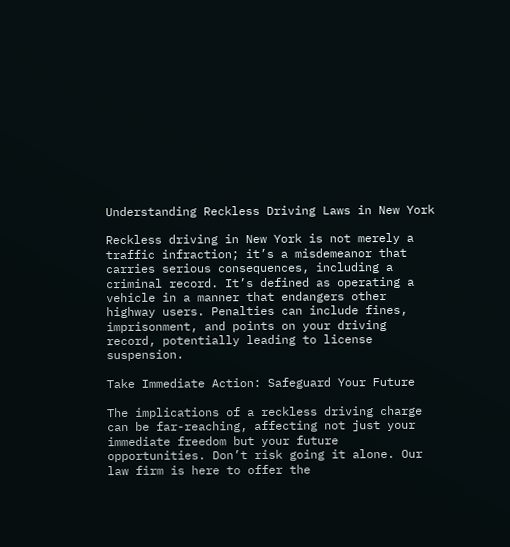Understanding Reckless Driving Laws in New York

Reckless driving in New York is not merely a traffic infraction; it’s a misdemeanor that carries serious consequences, including a criminal record. It’s defined as operating a vehicle in a manner that endangers other highway users. Penalties can include fines, imprisonment, and points on your driving record, potentially leading to license suspension.

Take Immediate Action: Safeguard Your Future

The implications of a reckless driving charge can be far-reaching, affecting not just your immediate freedom but your future opportunities. Don’t risk going it alone. Our law firm is here to offer the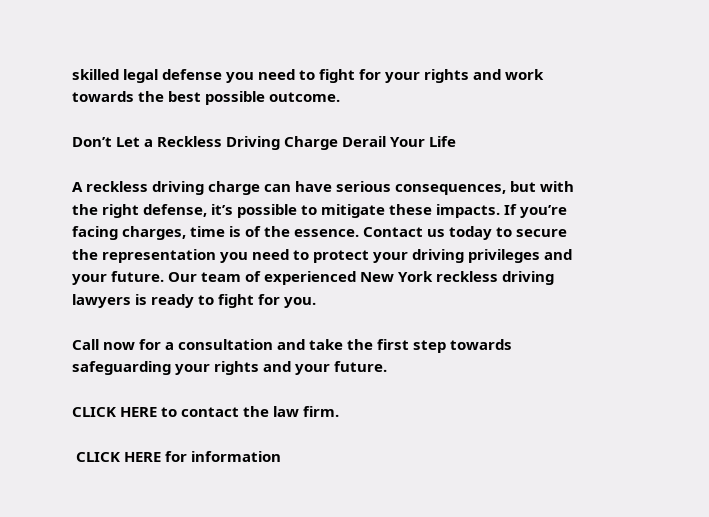skilled legal defense you need to fight for your rights and work towards the best possible outcome.

Don’t Let a Reckless Driving Charge Derail Your Life

A reckless driving charge can have serious consequences, but with the right defense, it’s possible to mitigate these impacts. If you’re facing charges, time is of the essence. Contact us today to secure the representation you need to protect your driving privileges and your future. Our team of experienced New York reckless driving lawyers is ready to fight for you.

Call now for a consultation and take the first step towards safeguarding your rights and your future.

CLICK HERE to contact the law firm.

 CLICK HERE for information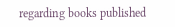regarding books published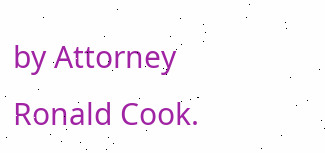by Attorney Ronald Cook.